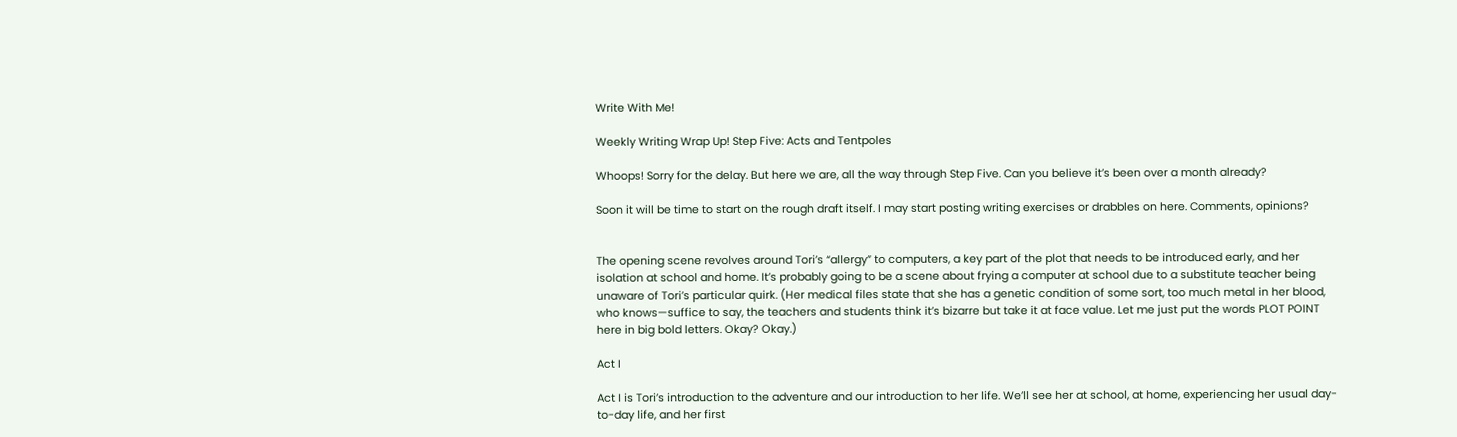Write With Me!

Weekly Writing Wrap Up! Step Five: Acts and Tentpoles

Whoops! Sorry for the delay. But here we are, all the way through Step Five. Can you believe it’s been over a month already?

Soon it will be time to start on the rough draft itself. I may start posting writing exercises or drabbles on here. Comments, opinions?


The opening scene revolves around Tori’s “allergy” to computers, a key part of the plot that needs to be introduced early, and her isolation at school and home. It’s probably going to be a scene about frying a computer at school due to a substitute teacher being unaware of Tori’s particular quirk. (Her medical files state that she has a genetic condition of some sort, too much metal in her blood, who knows—suffice to say, the teachers and students think it’s bizarre but take it at face value. Let me just put the words PLOT POINT here in big bold letters. Okay? Okay.)

Act I

Act I is Tori’s introduction to the adventure and our introduction to her life. We’ll see her at school, at home, experiencing her usual day-to-day life, and her first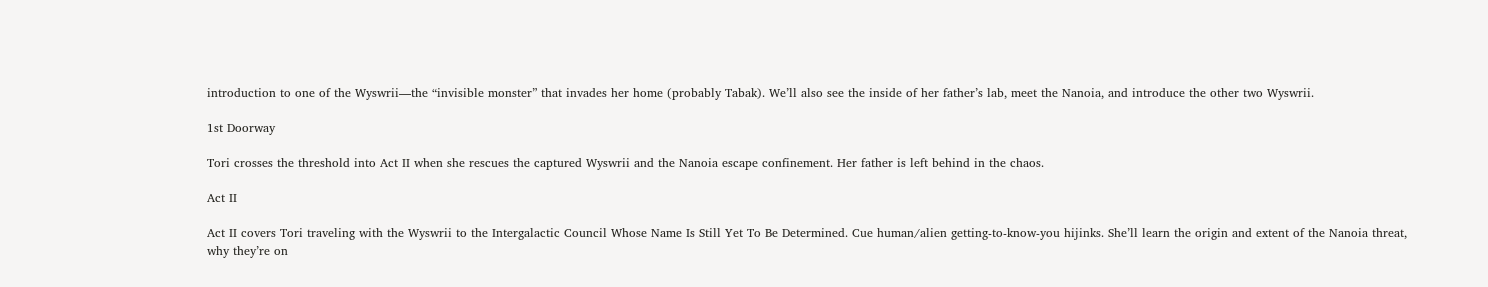introduction to one of the Wyswrii—the “invisible monster” that invades her home (probably Tabak). We’ll also see the inside of her father’s lab, meet the Nanoia, and introduce the other two Wyswrii.

1st Doorway

Tori crosses the threshold into Act II when she rescues the captured Wyswrii and the Nanoia escape confinement. Her father is left behind in the chaos.

Act II

Act II covers Tori traveling with the Wyswrii to the Intergalactic Council Whose Name Is Still Yet To Be Determined. Cue human/alien getting-to-know-you hijinks. She’ll learn the origin and extent of the Nanoia threat, why they’re on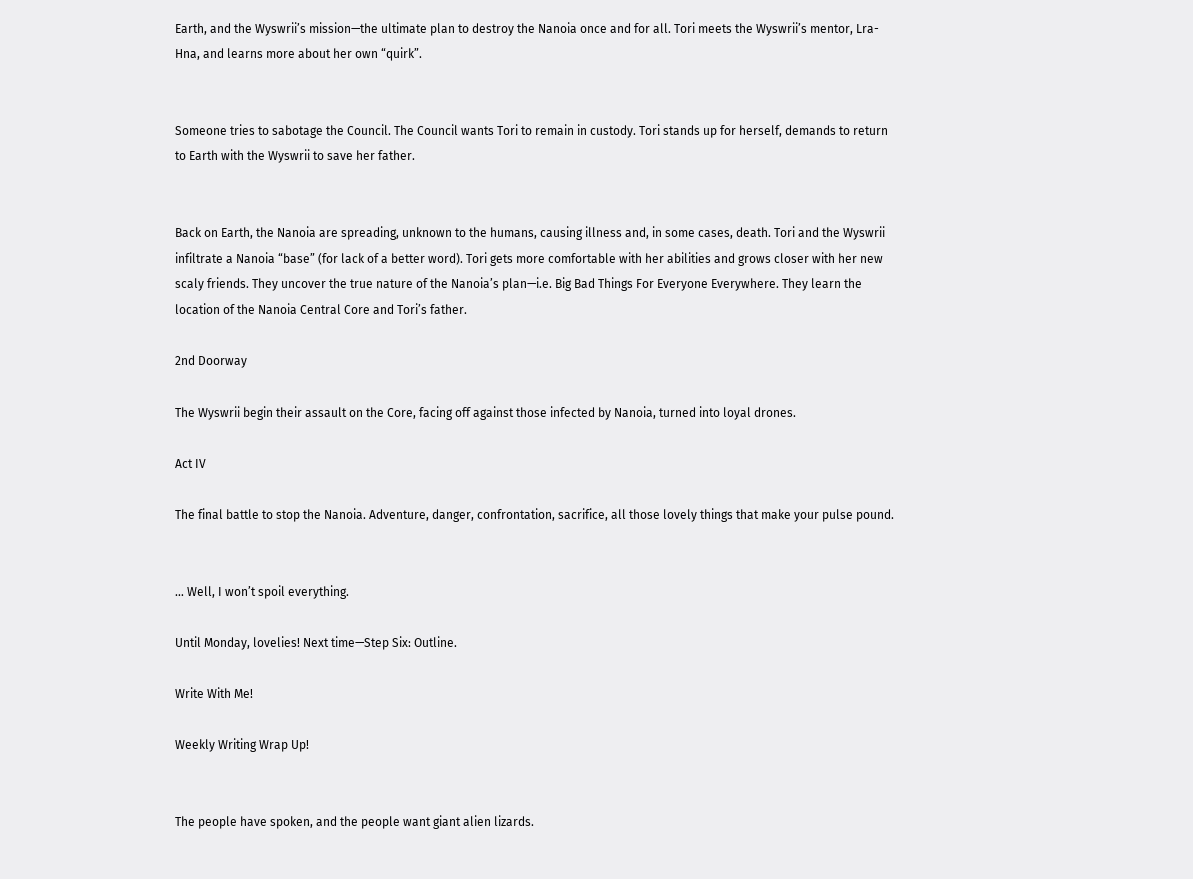Earth, and the Wyswrii’s mission—the ultimate plan to destroy the Nanoia once and for all. Tori meets the Wyswrii’s mentor, Lra-Hna, and learns more about her own “quirk”.


Someone tries to sabotage the Council. The Council wants Tori to remain in custody. Tori stands up for herself, demands to return to Earth with the Wyswrii to save her father.


Back on Earth, the Nanoia are spreading, unknown to the humans, causing illness and, in some cases, death. Tori and the Wyswrii infiltrate a Nanoia “base” (for lack of a better word). Tori gets more comfortable with her abilities and grows closer with her new scaly friends. They uncover the true nature of the Nanoia’s plan—i.e. Big Bad Things For Everyone Everywhere. They learn the location of the Nanoia Central Core and Tori’s father.

2nd Doorway

The Wyswrii begin their assault on the Core, facing off against those infected by Nanoia, turned into loyal drones.

Act IV

The final battle to stop the Nanoia. Adventure, danger, confrontation, sacrifice, all those lovely things that make your pulse pound.


… Well, I won’t spoil everything.

Until Monday, lovelies! Next time—Step Six: Outline.

Write With Me!

Weekly Writing Wrap Up!


The people have spoken, and the people want giant alien lizards.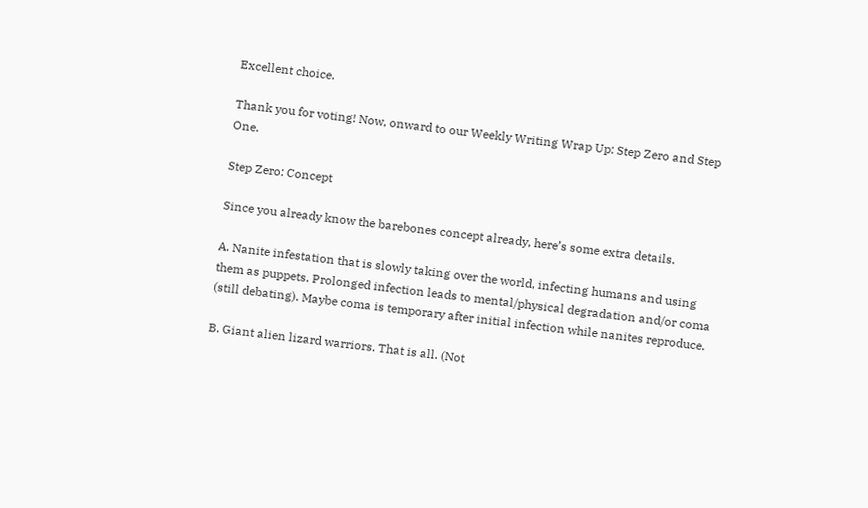Excellent choice.

Thank you for voting! Now, onward to our Weekly Writing Wrap Up: Step Zero and Step One.

Step Zero: Concept

Since you already know the barebones concept already, here’s some extra details.

A. Nanite infestation that is slowly taking over the world, infecting humans and using them as puppets. Prolonged infection leads to mental/physical degradation and/or coma (still debating). Maybe coma is temporary after initial infection while nanites reproduce.

B. Giant alien lizard warriors. That is all. (Not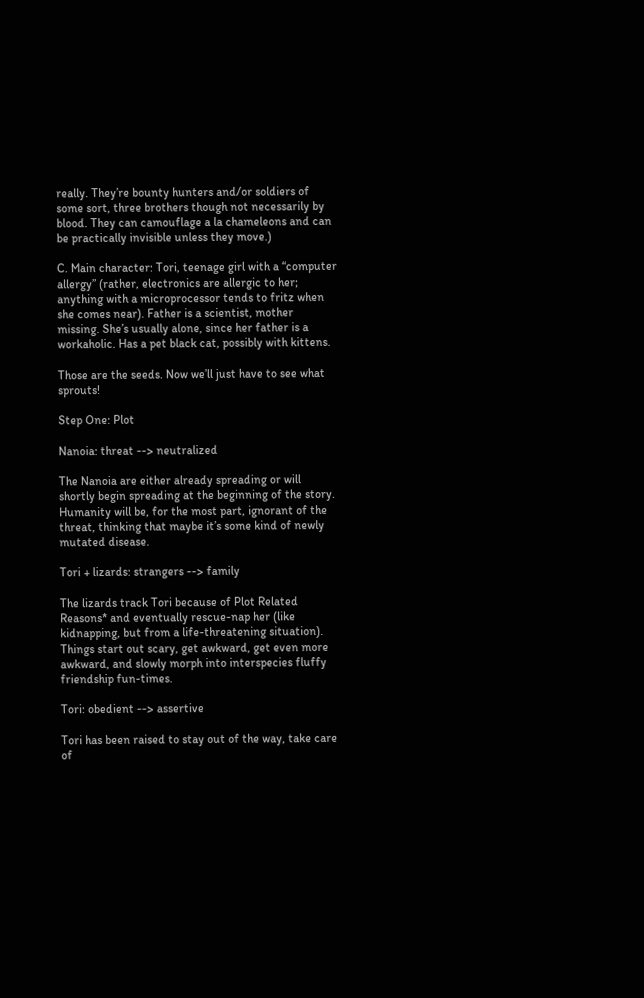really. They’re bounty hunters and/or soldiers of some sort, three brothers though not necessarily by blood. They can camouflage a la chameleons and can be practically invisible unless they move.)

C. Main character: Tori, teenage girl with a “computer allergy” (rather, electronics are allergic to her; anything with a microprocessor tends to fritz when she comes near). Father is a scientist, mother missing. She’s usually alone, since her father is a workaholic. Has a pet black cat, possibly with kittens.

Those are the seeds. Now we’ll just have to see what sprouts!

Step One: Plot

Nanoia: threat --> neutralized

The Nanoia are either already spreading or will shortly begin spreading at the beginning of the story. Humanity will be, for the most part, ignorant of the threat, thinking that maybe it’s some kind of newly mutated disease.

Tori + lizards: strangers --> family

The lizards track Tori because of Plot Related Reasons* and eventually rescue-nap her (like kidnapping, but from a life-threatening situation). Things start out scary, get awkward, get even more awkward, and slowly morph into interspecies fluffy friendship fun-times.

Tori: obedient --> assertive

Tori has been raised to stay out of the way, take care of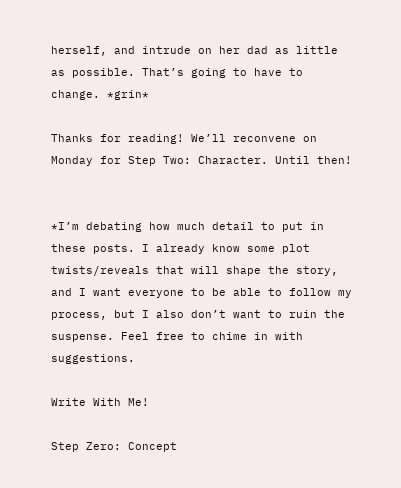herself, and intrude on her dad as little as possible. That’s going to have to change. *grin*

Thanks for reading! We’ll reconvene on Monday for Step Two: Character. Until then!


*I’m debating how much detail to put in these posts. I already know some plot twists/reveals that will shape the story, and I want everyone to be able to follow my process, but I also don’t want to ruin the suspense. Feel free to chime in with suggestions.

Write With Me!

Step Zero: Concept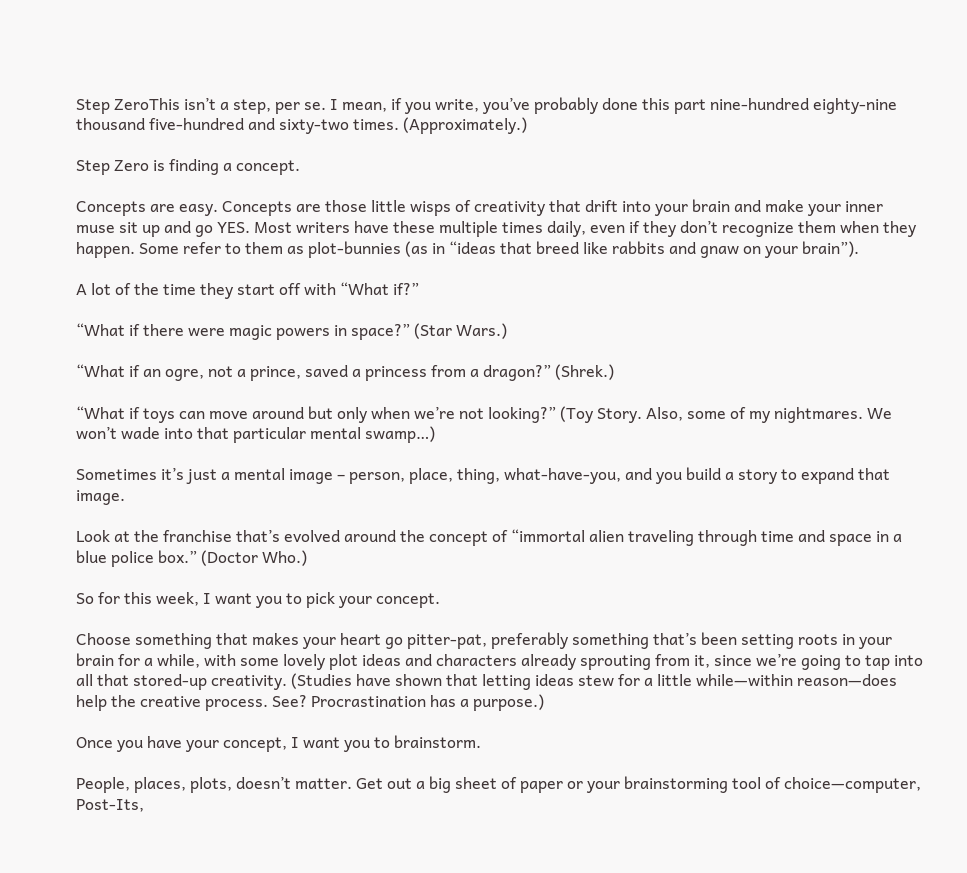Step ZeroThis isn’t a step, per se. I mean, if you write, you’ve probably done this part nine-hundred eighty-nine thousand five-hundred and sixty-two times. (Approximately.)

Step Zero is finding a concept.

Concepts are easy. Concepts are those little wisps of creativity that drift into your brain and make your inner muse sit up and go YES. Most writers have these multiple times daily, even if they don’t recognize them when they happen. Some refer to them as plot-bunnies (as in “ideas that breed like rabbits and gnaw on your brain”).

A lot of the time they start off with “What if?”

“What if there were magic powers in space?” (Star Wars.)

“What if an ogre, not a prince, saved a princess from a dragon?” (Shrek.)

“What if toys can move around but only when we’re not looking?” (Toy Story. Also, some of my nightmares. We won’t wade into that particular mental swamp…)

Sometimes it’s just a mental image – person, place, thing, what-have-you, and you build a story to expand that image.

Look at the franchise that’s evolved around the concept of “immortal alien traveling through time and space in a blue police box.” (Doctor Who.)

So for this week, I want you to pick your concept.

Choose something that makes your heart go pitter-pat, preferably something that’s been setting roots in your brain for a while, with some lovely plot ideas and characters already sprouting from it, since we’re going to tap into all that stored-up creativity. (Studies have shown that letting ideas stew for a little while—within reason—does help the creative process. See? Procrastination has a purpose.)

Once you have your concept, I want you to brainstorm.

People, places, plots, doesn’t matter. Get out a big sheet of paper or your brainstorming tool of choice—computer, Post-Its,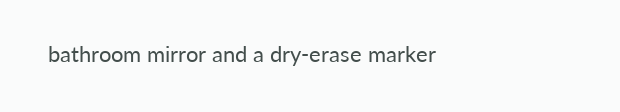bathroom mirror and a dry-erase marker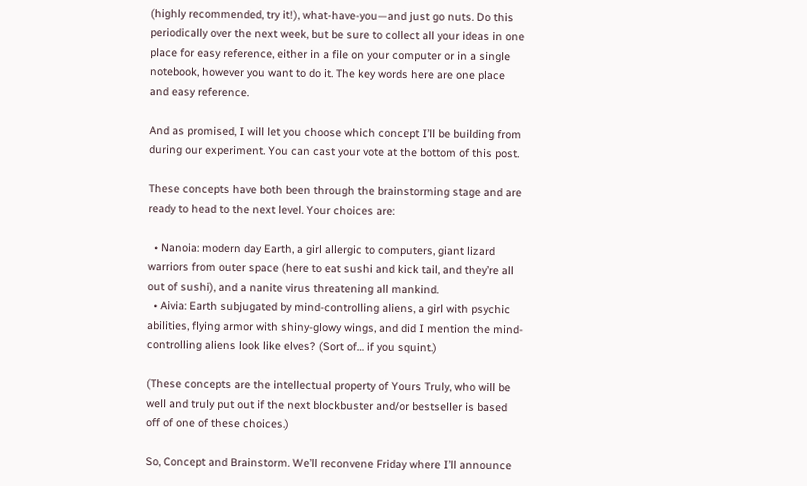(highly recommended, try it!), what-have-you—and just go nuts. Do this periodically over the next week, but be sure to collect all your ideas in one place for easy reference, either in a file on your computer or in a single notebook, however you want to do it. The key words here are one place and easy reference.

And as promised, I will let you choose which concept I’ll be building from during our experiment. You can cast your vote at the bottom of this post.

These concepts have both been through the brainstorming stage and are ready to head to the next level. Your choices are:

  • Nanoia: modern day Earth, a girl allergic to computers, giant lizard warriors from outer space (here to eat sushi and kick tail, and they’re all out of sushi), and a nanite virus threatening all mankind.
  • Aivia: Earth subjugated by mind-controlling aliens, a girl with psychic abilities, flying armor with shiny-glowy wings, and did I mention the mind-controlling aliens look like elves? (Sort of… if you squint.)

(These concepts are the intellectual property of Yours Truly, who will be well and truly put out if the next blockbuster and/or bestseller is based off of one of these choices.)

So, Concept and Brainstorm. We’ll reconvene Friday where I’ll announce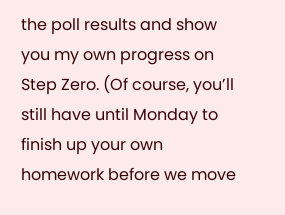the poll results and show you my own progress on Step Zero. (Of course, you’ll still have until Monday to finish up your own homework before we move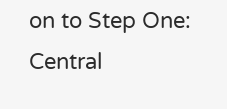on to Step One: Central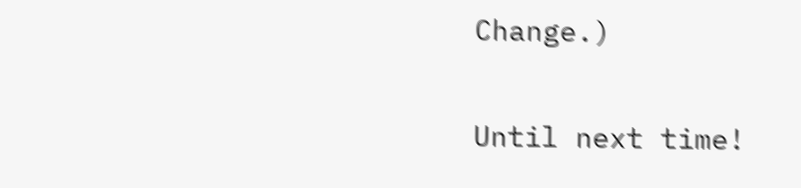Change.)

Until next time!